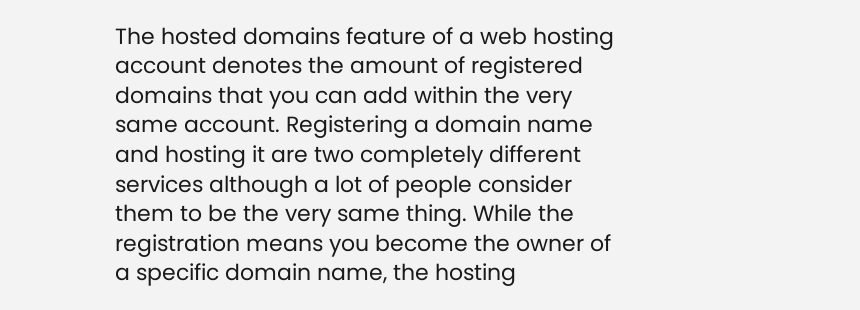The hosted domains feature of a web hosting account denotes the amount of registered domains that you can add within the very same account. Registering a domain name and hosting it are two completely different services although a lot of people consider them to be the very same thing. While the registration means you become the owner of a specific domain name, the hosting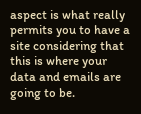aspect is what really permits you to have a site considering that this is where your data and emails are going to be.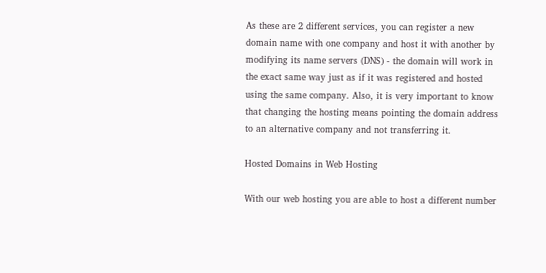As these are 2 different services, you can register a new domain name with one company and host it with another by modifying its name servers (DNS) - the domain will work in the exact same way just as if it was registered and hosted using the same company. Also, it is very important to know that changing the hosting means pointing the domain address to an alternative company and not transferring it.

Hosted Domains in Web Hosting

With our web hosting you are able to host a different number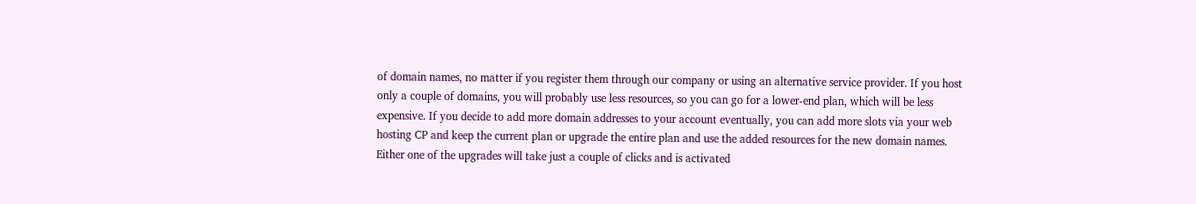of domain names, no matter if you register them through our company or using an alternative service provider. If you host only a couple of domains, you will probably use less resources, so you can go for a lower-end plan, which will be less expensive. If you decide to add more domain addresses to your account eventually, you can add more slots via your web hosting CP and keep the current plan or upgrade the entire plan and use the added resources for the new domain names. Either one of the upgrades will take just a couple of clicks and is activated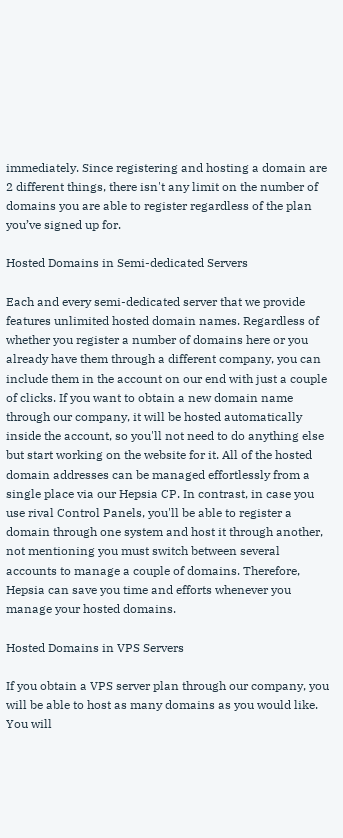immediately. Since registering and hosting a domain are 2 different things, there isn't any limit on the number of domains you are able to register regardless of the plan you’ve signed up for.

Hosted Domains in Semi-dedicated Servers

Each and every semi-dedicated server that we provide features unlimited hosted domain names. Regardless of whether you register a number of domains here or you already have them through a different company, you can include them in the account on our end with just a couple of clicks. If you want to obtain a new domain name through our company, it will be hosted automatically inside the account, so you'll not need to do anything else but start working on the website for it. All of the hosted domain addresses can be managed effortlessly from a single place via our Hepsia CP. In contrast, in case you use rival Control Panels, you'll be able to register a domain through one system and host it through another, not mentioning you must switch between several accounts to manage a couple of domains. Therefore, Hepsia can save you time and efforts whenever you manage your hosted domains.

Hosted Domains in VPS Servers

If you obtain a VPS server plan through our company, you will be able to host as many domains as you would like. You will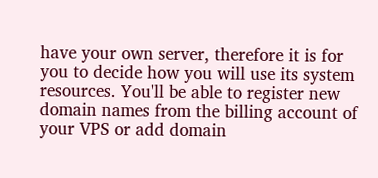have your own server, therefore it is for you to decide how you will use its system resources. You'll be able to register new domain names from the billing account of your VPS or add domain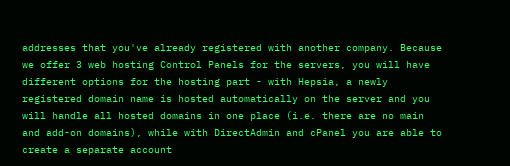addresses that you've already registered with another company. Because we offer 3 web hosting Control Panels for the servers, you will have different options for the hosting part - with Hepsia, a newly registered domain name is hosted automatically on the server and you will handle all hosted domains in one place (i.e. there are no main and add-on domains), while with DirectAdmin and cPanel you are able to create a separate account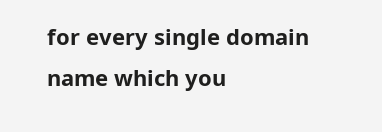for every single domain name which you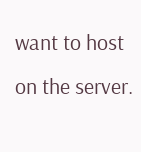want to host on the server.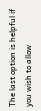The last option is helpful if you wish to allow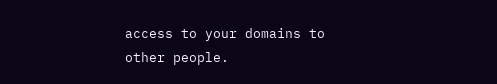access to your domains to other people.